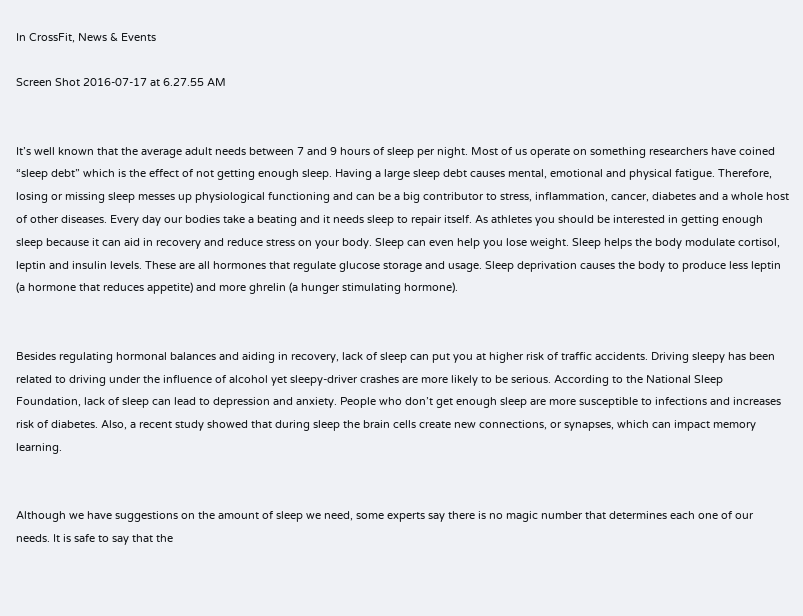In CrossFit, News & Events

Screen Shot 2016-07-17 at 6.27.55 AM


It’s well known that the average adult needs between 7 and 9 hours of sleep per night. Most of us operate on something researchers have coined “sleep debt” which is the effect of not getting enough sleep. Having a large sleep debt causes mental, emotional and physical fatigue. Therefore, losing or missing sleep messes up physiological functioning and can be a big contributor to stress, inflammation, cancer, diabetes and a whole host of other diseases. Every day our bodies take a beating and it needs sleep to repair itself. As athletes you should be interested in getting enough sleep because it can aid in recovery and reduce stress on your body. Sleep can even help you lose weight. Sleep helps the body modulate cortisol, leptin and insulin levels. These are all hormones that regulate glucose storage and usage. Sleep deprivation causes the body to produce less leptin (a hormone that reduces appetite) and more ghrelin (a hunger stimulating hormone).


Besides regulating hormonal balances and aiding in recovery, lack of sleep can put you at higher risk of traffic accidents. Driving sleepy has been related to driving under the influence of alcohol yet sleepy-driver crashes are more likely to be serious. According to the National Sleep Foundation, lack of sleep can lead to depression and anxiety. People who don’t get enough sleep are more susceptible to infections and increases risk of diabetes. Also, a recent study showed that during sleep the brain cells create new connections, or synapses, which can impact memory learning.


Although we have suggestions on the amount of sleep we need, some experts say there is no magic number that determines each one of our needs. It is safe to say that the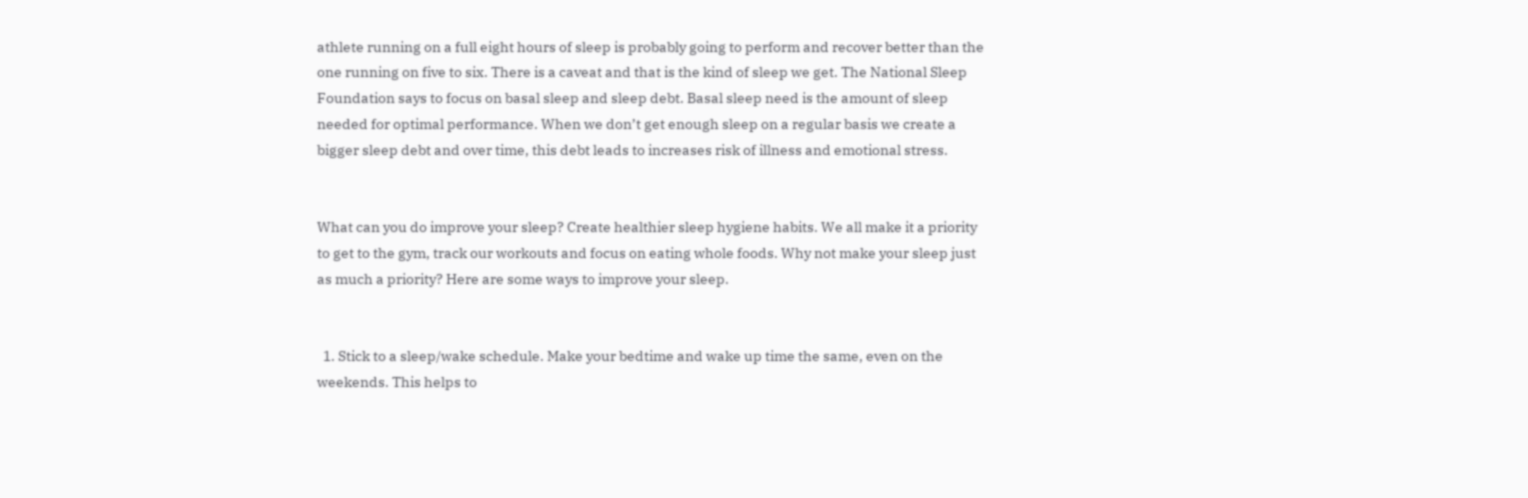athlete running on a full eight hours of sleep is probably going to perform and recover better than the one running on five to six. There is a caveat and that is the kind of sleep we get. The National Sleep Foundation says to focus on basal sleep and sleep debt. Basal sleep need is the amount of sleep needed for optimal performance. When we don’t get enough sleep on a regular basis we create a bigger sleep debt and over time, this debt leads to increases risk of illness and emotional stress.


What can you do improve your sleep? Create healthier sleep hygiene habits. We all make it a priority to get to the gym, track our workouts and focus on eating whole foods. Why not make your sleep just as much a priority? Here are some ways to improve your sleep.


  1. Stick to a sleep/wake schedule. Make your bedtime and wake up time the same, even on the weekends. This helps to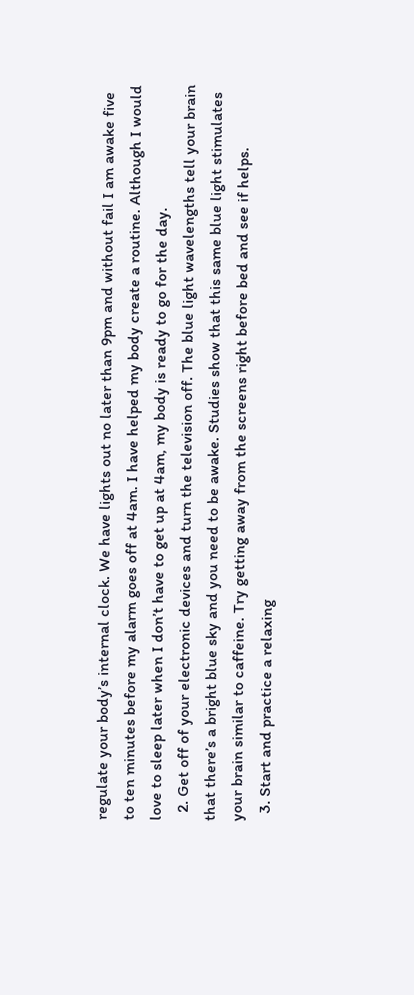regulate your body’s internal clock. We have lights out no later than 9pm and without fail I am awake five to ten minutes before my alarm goes off at 4am. I have helped my body create a routine. Although I would love to sleep later when I don’t have to get up at 4am, my body is ready to go for the day.
  2. Get off of your electronic devices and turn the television off. The blue light wavelengths tell your brain that there’s a bright blue sky and you need to be awake. Studies show that this same blue light stimulates your brain similar to caffeine. Try getting away from the screens right before bed and see if helps.
  3. Start and practice a relaxing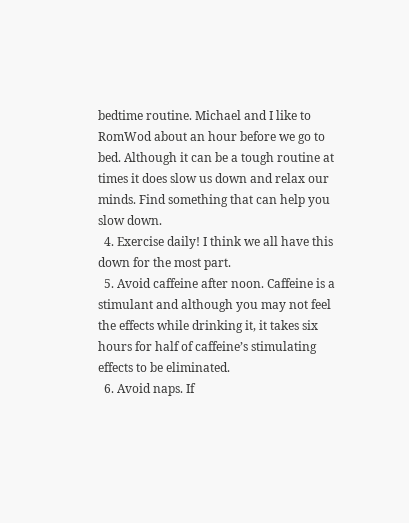bedtime routine. Michael and I like to RomWod about an hour before we go to bed. Although it can be a tough routine at times it does slow us down and relax our minds. Find something that can help you slow down.
  4. Exercise daily! I think we all have this down for the most part.
  5. Avoid caffeine after noon. Caffeine is a stimulant and although you may not feel the effects while drinking it, it takes six hours for half of caffeine’s stimulating effects to be eliminated.
  6. Avoid naps. If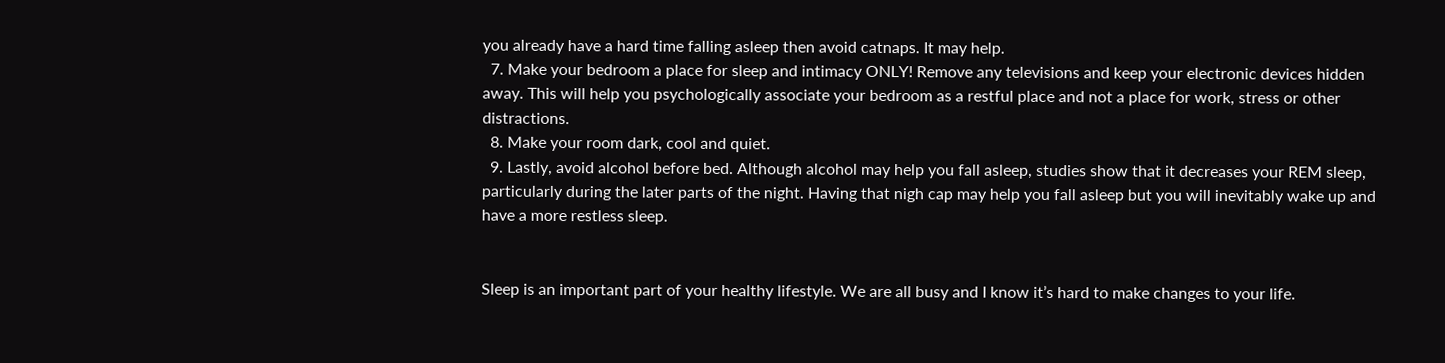you already have a hard time falling asleep then avoid catnaps. It may help.
  7. Make your bedroom a place for sleep and intimacy ONLY! Remove any televisions and keep your electronic devices hidden away. This will help you psychologically associate your bedroom as a restful place and not a place for work, stress or other distractions.
  8. Make your room dark, cool and quiet.
  9. Lastly, avoid alcohol before bed. Although alcohol may help you fall asleep, studies show that it decreases your REM sleep, particularly during the later parts of the night. Having that nigh cap may help you fall asleep but you will inevitably wake up and have a more restless sleep.


Sleep is an important part of your healthy lifestyle. We are all busy and I know it’s hard to make changes to your life.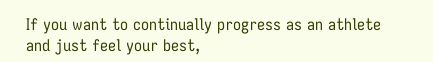If you want to continually progress as an athlete and just feel your best,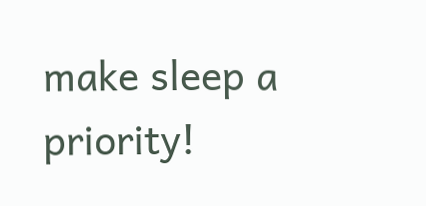make sleep a priority!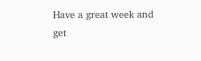Have a great week and get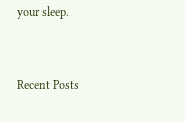your sleep.


Recent Posts